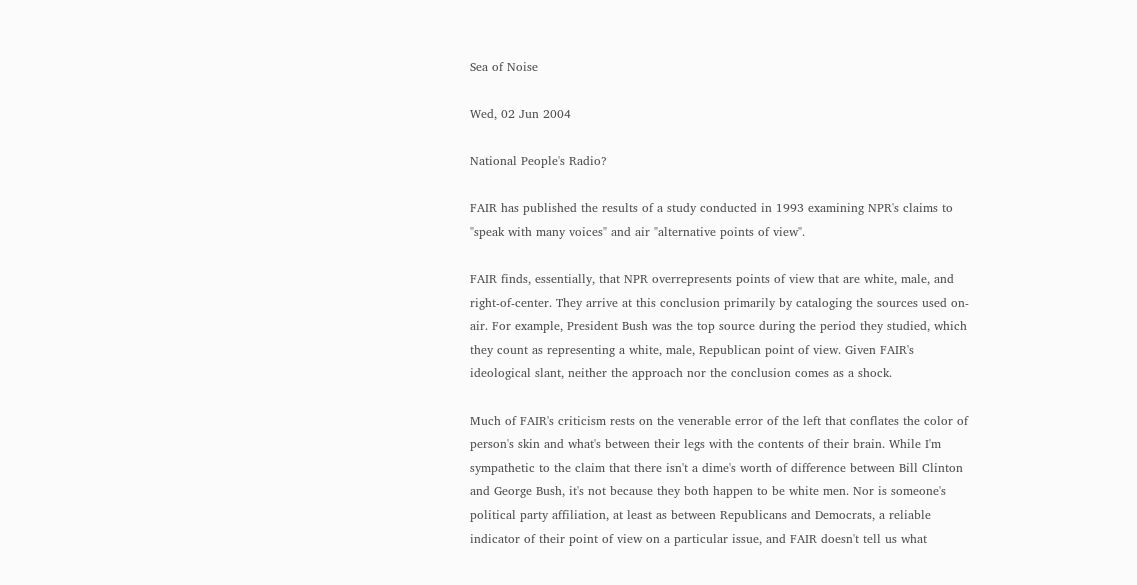Sea of Noise

Wed, 02 Jun 2004

National People's Radio?

FAIR has published the results of a study conducted in 1993 examining NPR's claims to "speak with many voices" and air "alternative points of view".

FAIR finds, essentially, that NPR overrepresents points of view that are white, male, and right-of-center. They arrive at this conclusion primarily by cataloging the sources used on-air. For example, President Bush was the top source during the period they studied, which they count as representing a white, male, Republican point of view. Given FAIR's ideological slant, neither the approach nor the conclusion comes as a shock.

Much of FAIR's criticism rests on the venerable error of the left that conflates the color of person's skin and what's between their legs with the contents of their brain. While I'm sympathetic to the claim that there isn't a dime's worth of difference between Bill Clinton and George Bush, it's not because they both happen to be white men. Nor is someone's political party affiliation, at least as between Republicans and Democrats, a reliable indicator of their point of view on a particular issue, and FAIR doesn't tell us what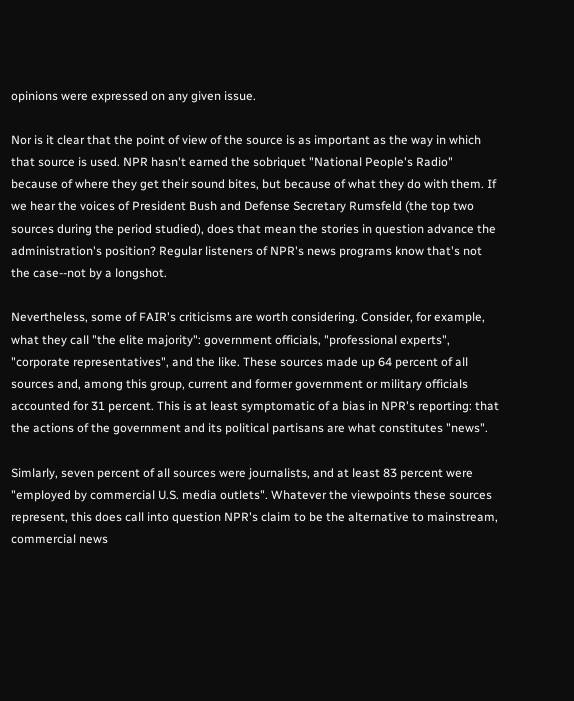opinions were expressed on any given issue.

Nor is it clear that the point of view of the source is as important as the way in which that source is used. NPR hasn't earned the sobriquet "National People's Radio" because of where they get their sound bites, but because of what they do with them. If we hear the voices of President Bush and Defense Secretary Rumsfeld (the top two sources during the period studied), does that mean the stories in question advance the administration's position? Regular listeners of NPR's news programs know that's not the case--not by a longshot.

Nevertheless, some of FAIR's criticisms are worth considering. Consider, for example, what they call "the elite majority": government officials, "professional experts", "corporate representatives", and the like. These sources made up 64 percent of all sources and, among this group, current and former government or military officials accounted for 31 percent. This is at least symptomatic of a bias in NPR's reporting: that the actions of the government and its political partisans are what constitutes "news".

Simlarly, seven percent of all sources were journalists, and at least 83 percent were "employed by commercial U.S. media outlets". Whatever the viewpoints these sources represent, this does call into question NPR's claim to be the alternative to mainstream, commercial news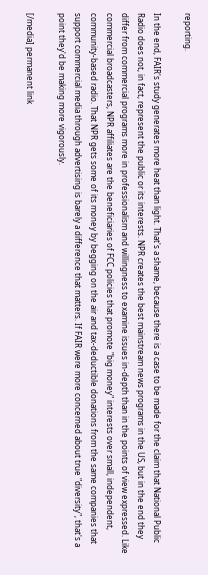reporting.

In the end, FAIR's study generates more heat than light. That's a shame, because there is a case to be made for the claim that National Public Radio does not, in fact, represent the public or its interests. NPR creates the best mainstream news programs in the US, but in the end they differ from commercial programs more in professionalism and willingness to examine issues in-depth than in the points of view expressed. Like commercial broadcasters, NPR affiliates are the beneficiaries of FCC policies that promote "big money" interests over small, independent, community-based radio. That NPR gets some of its money by begging on the air and tax-deductible donations from the same companies that support commercial media through advertising is barely a difference that matters. If FAIR were more concerned about true "diversity", that's a point they'd be making more vigorously.

[/media] permanent link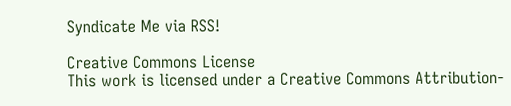Syndicate Me via RSS!

Creative Commons License
This work is licensed under a Creative Commons Attribution-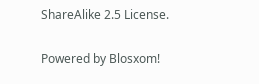ShareAlike 2.5 License.

Powered by Blosxom!